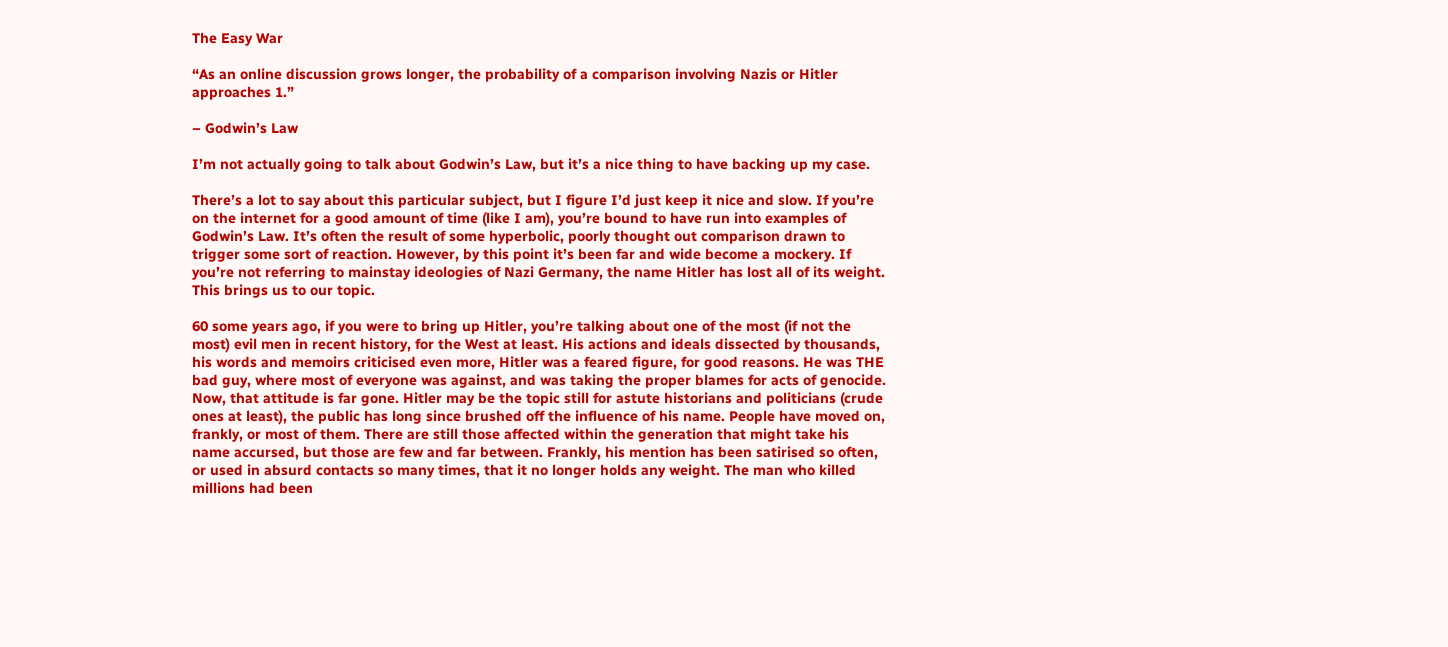The Easy War

“As an online discussion grows longer, the probability of a comparison involving Nazis or Hitler approaches 1.”

– Godwin’s Law

I’m not actually going to talk about Godwin’s Law, but it’s a nice thing to have backing up my case.

There’s a lot to say about this particular subject, but I figure I’d just keep it nice and slow. If you’re on the internet for a good amount of time (like I am), you’re bound to have run into examples of Godwin’s Law. It’s often the result of some hyperbolic, poorly thought out comparison drawn to trigger some sort of reaction. However, by this point it’s been far and wide become a mockery. If you’re not referring to mainstay ideologies of Nazi Germany, the name Hitler has lost all of its weight. This brings us to our topic.

60 some years ago, if you were to bring up Hitler, you’re talking about one of the most (if not the most) evil men in recent history, for the West at least. His actions and ideals dissected by thousands, his words and memoirs criticised even more, Hitler was a feared figure, for good reasons. He was THE bad guy, where most of everyone was against, and was taking the proper blames for acts of genocide. Now, that attitude is far gone. Hitler may be the topic still for astute historians and politicians (crude ones at least), the public has long since brushed off the influence of his name. People have moved on, frankly, or most of them. There are still those affected within the generation that might take his name accursed, but those are few and far between. Frankly, his mention has been satirised so often, or used in absurd contacts so many times, that it no longer holds any weight. The man who killed millions had been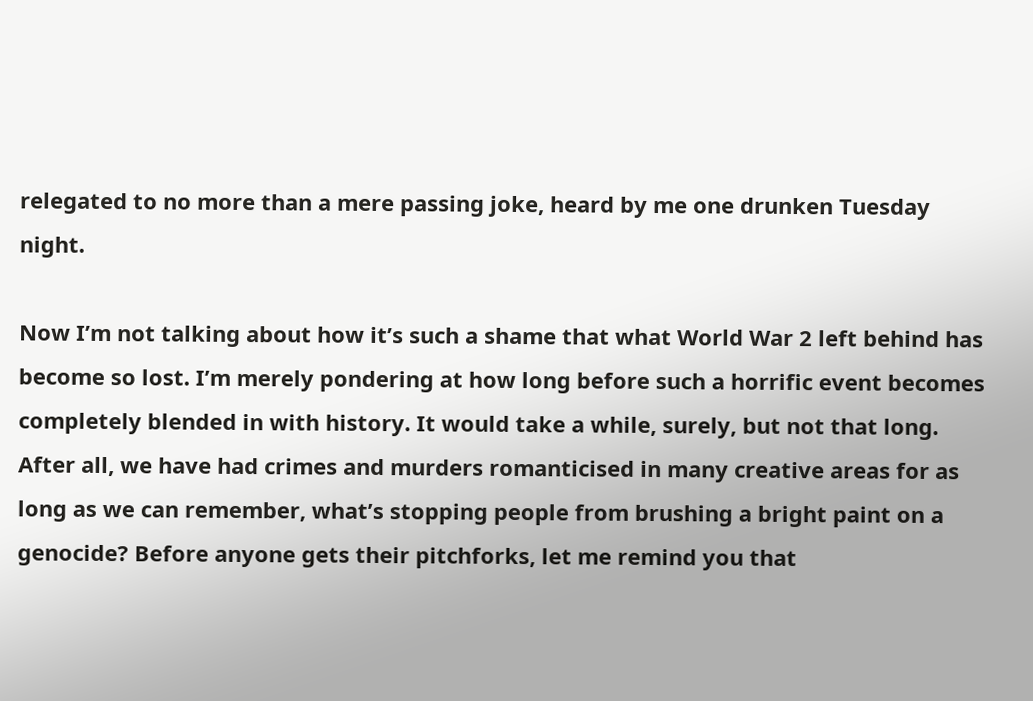relegated to no more than a mere passing joke, heard by me one drunken Tuesday night.

Now I’m not talking about how it’s such a shame that what World War 2 left behind has become so lost. I’m merely pondering at how long before such a horrific event becomes completely blended in with history. It would take a while, surely, but not that long. After all, we have had crimes and murders romanticised in many creative areas for as long as we can remember, what’s stopping people from brushing a bright paint on a genocide? Before anyone gets their pitchforks, let me remind you that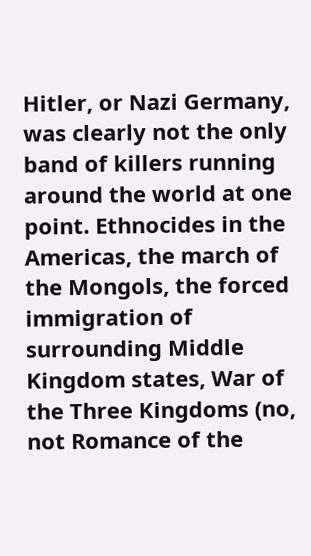Hitler, or Nazi Germany, was clearly not the only band of killers running around the world at one point. Ethnocides in the Americas, the march of the Mongols, the forced immigration of surrounding Middle Kingdom states, War of the Three Kingdoms (no, not Romance of the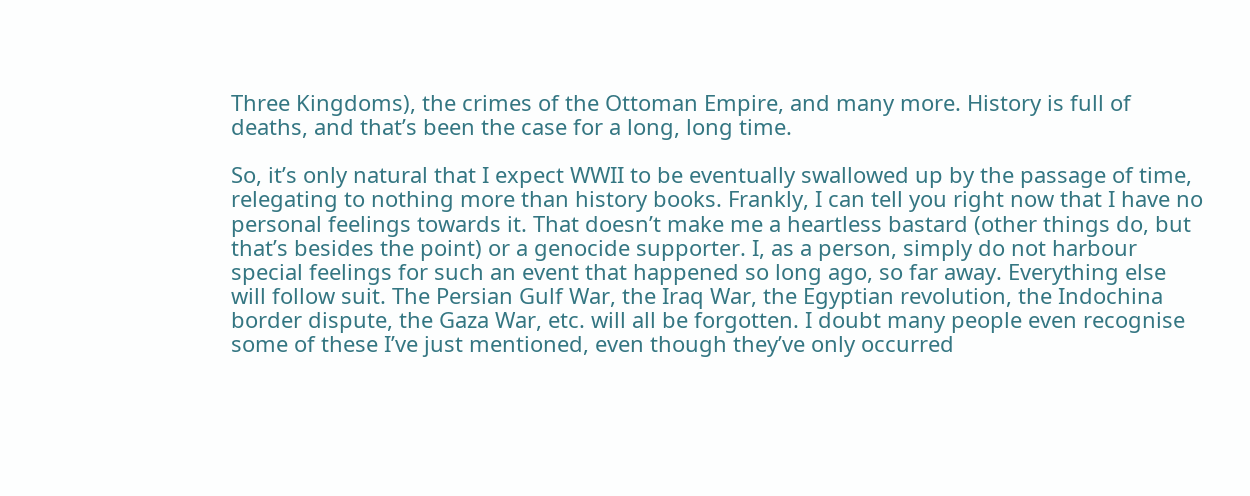Three Kingdoms), the crimes of the Ottoman Empire, and many more. History is full of deaths, and that’s been the case for a long, long time.

So, it’s only natural that I expect WWII to be eventually swallowed up by the passage of time, relegating to nothing more than history books. Frankly, I can tell you right now that I have no personal feelings towards it. That doesn’t make me a heartless bastard (other things do, but that’s besides the point) or a genocide supporter. I, as a person, simply do not harbour special feelings for such an event that happened so long ago, so far away. Everything else will follow suit. The Persian Gulf War, the Iraq War, the Egyptian revolution, the Indochina border dispute, the Gaza War, etc. will all be forgotten. I doubt many people even recognise some of these I’ve just mentioned, even though they’ve only occurred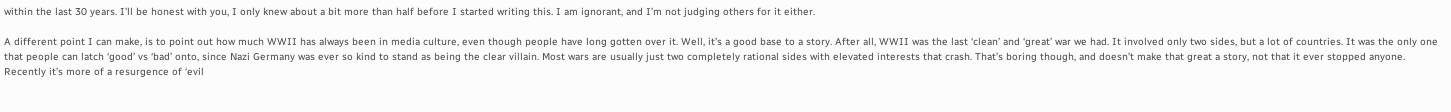within the last 30 years. I’ll be honest with you, I only knew about a bit more than half before I started writing this. I am ignorant, and I’m not judging others for it either.

A different point I can make, is to point out how much WWII has always been in media culture, even though people have long gotten over it. Well, it’s a good base to a story. After all, WWII was the last ‘clean’ and ‘great’ war we had. It involved only two sides, but a lot of countries. It was the only one that people can latch ‘good’ vs ‘bad’ onto, since Nazi Germany was ever so kind to stand as being the clear villain. Most wars are usually just two completely rational sides with elevated interests that crash. That’s boring though, and doesn’t make that great a story, not that it ever stopped anyone. Recently it’s more of a resurgence of ‘evil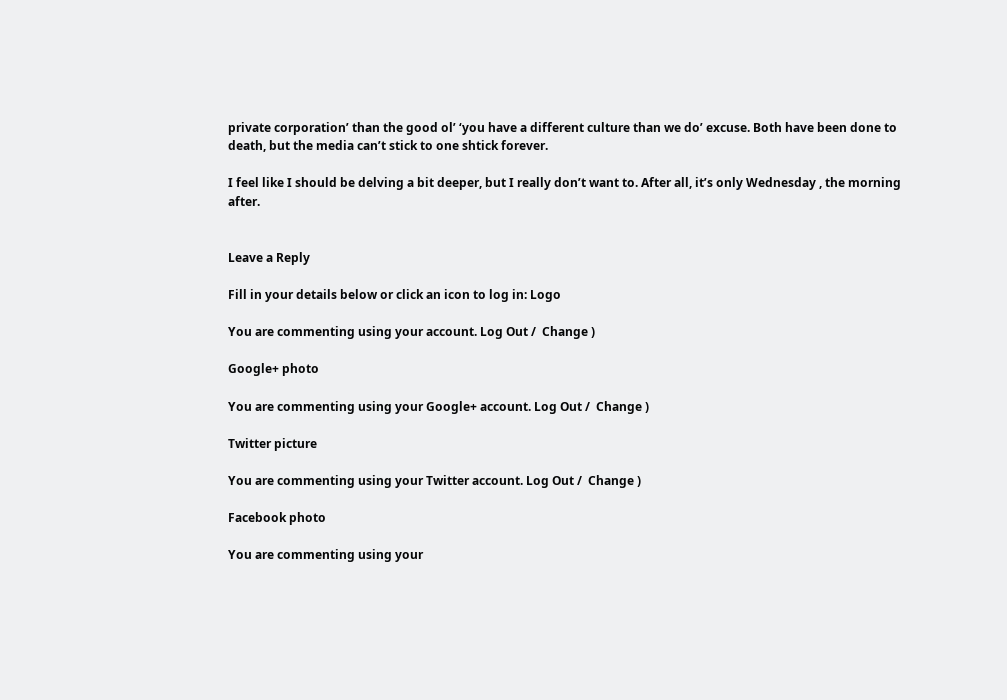private corporation’ than the good ol’ ‘you have a different culture than we do’ excuse. Both have been done to death, but the media can’t stick to one shtick forever.

I feel like I should be delving a bit deeper, but I really don’t want to. After all, it’s only Wednesday , the morning after.


Leave a Reply

Fill in your details below or click an icon to log in: Logo

You are commenting using your account. Log Out /  Change )

Google+ photo

You are commenting using your Google+ account. Log Out /  Change )

Twitter picture

You are commenting using your Twitter account. Log Out /  Change )

Facebook photo

You are commenting using your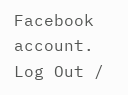Facebook account. Log Out /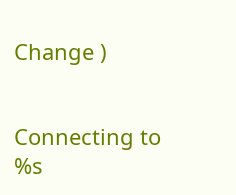Change )


Connecting to %s